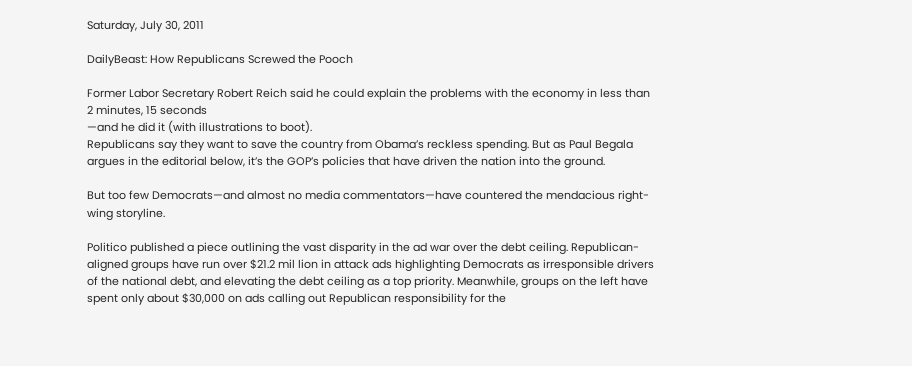Saturday, July 30, 2011

DailyBeast: How Republicans Screwed the Pooch

Former Labor Secretary Robert Reich said he could explain the problems with the economy in less than 2 minutes, 15 seconds
—and he did it (with illustrations to boot).
Republicans say they want to save the country from Obama’s reckless spending. But as Paul Begala argues in the editorial below, it’s the GOP’s policies that have driven the nation into the ground.

But too few Democrats—and almost no media commentators—have countered the mendacious right-wing storyline.

Politico published a piece outlining the vast disparity in the ad war over the debt ceiling. Republican-aligned groups have run over $21.2 mil lion in attack ads highlighting Democrats as irresponsible drivers of the national debt, and elevating the debt ceiling as a top priority. Meanwhile, groups on the left have spent only about $30,000 on ads calling out Republican responsibility for the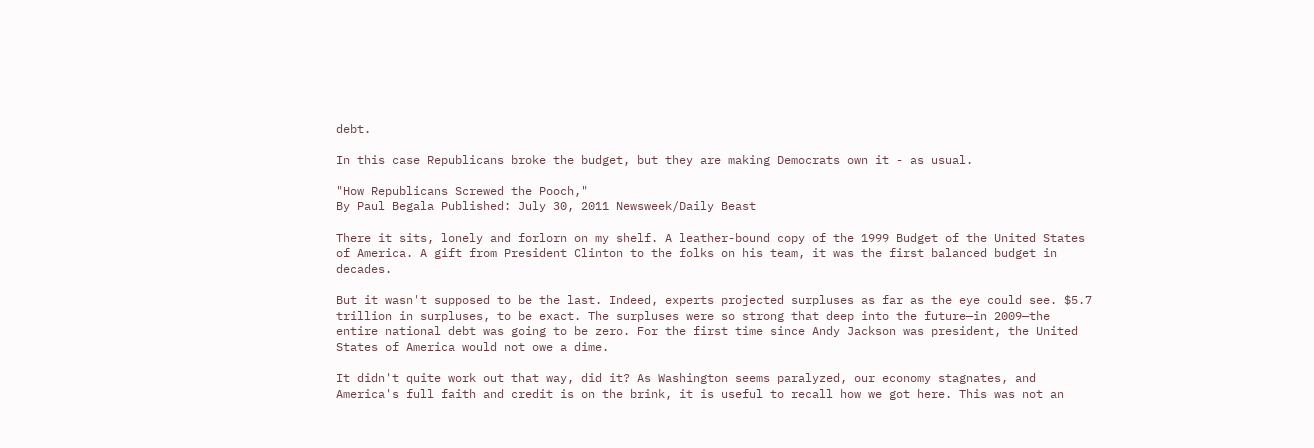debt.

In this case Republicans broke the budget, but they are making Democrats own it - as usual.

"How Republicans Screwed the Pooch,"
By Paul Begala Published: July 30, 2011 Newsweek/Daily Beast

There it sits, lonely and forlorn on my shelf. A leather-bound copy of the 1999 Budget of the United States of America. A gift from President Clinton to the folks on his team, it was the first balanced budget in decades.

But it wasn't supposed to be the last. Indeed, experts projected surpluses as far as the eye could see. $5.7 trillion in surpluses, to be exact. The surpluses were so strong that deep into the future—in 2009—the entire national debt was going to be zero. For the first time since Andy Jackson was president, the United States of America would not owe a dime.

It didn't quite work out that way, did it? As Washington seems paralyzed, our economy stagnates, and America's full faith and credit is on the brink, it is useful to recall how we got here. This was not an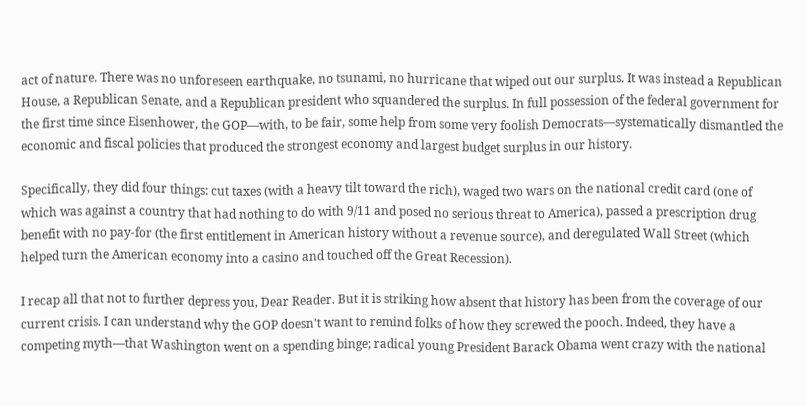act of nature. There was no unforeseen earthquake, no tsunami, no hurricane that wiped out our surplus. It was instead a Republican House, a Republican Senate, and a Republican president who squandered the surplus. In full possession of the federal government for the first time since Eisenhower, the GOP—with, to be fair, some help from some very foolish Democrats—systematically dismantled the economic and fiscal policies that produced the strongest economy and largest budget surplus in our history.

Specifically, they did four things: cut taxes (with a heavy tilt toward the rich), waged two wars on the national credit card (one of which was against a country that had nothing to do with 9/11 and posed no serious threat to America), passed a prescription drug benefit with no pay-for (the first entitlement in American history without a revenue source), and deregulated Wall Street (which helped turn the American economy into a casino and touched off the Great Recession).

I recap all that not to further depress you, Dear Reader. But it is striking how absent that history has been from the coverage of our current crisis. I can understand why the GOP doesn't want to remind folks of how they screwed the pooch. Indeed, they have a competing myth—that Washington went on a spending binge; radical young President Barack Obama went crazy with the national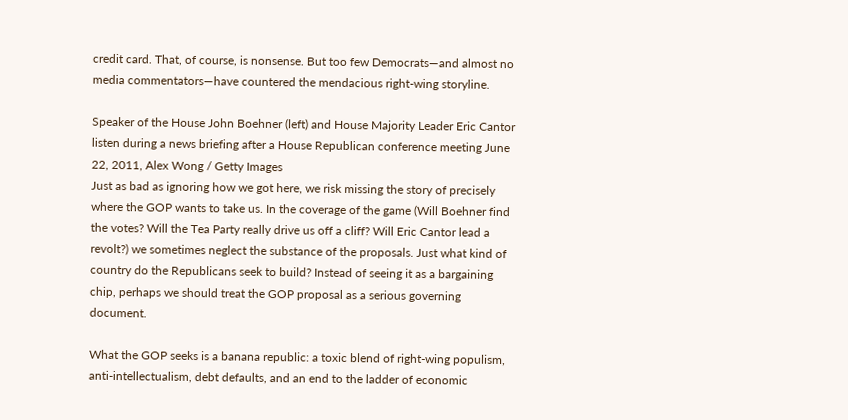credit card. That, of course, is nonsense. But too few Democrats—and almost no media commentators—have countered the mendacious right-wing storyline.

Speaker of the House John Boehner (left) and House Majority Leader Eric Cantor listen during a news briefing after a House Republican conference meeting June 22, 2011, Alex Wong / Getty Images
Just as bad as ignoring how we got here, we risk missing the story of precisely where the GOP wants to take us. In the coverage of the game (Will Boehner find the votes? Will the Tea Party really drive us off a cliff? Will Eric Cantor lead a revolt?) we sometimes neglect the substance of the proposals. Just what kind of country do the Republicans seek to build? Instead of seeing it as a bargaining chip, perhaps we should treat the GOP proposal as a serious governing document.

What the GOP seeks is a banana republic: a toxic blend of right-wing populism, anti-intellectualism, debt defaults, and an end to the ladder of economic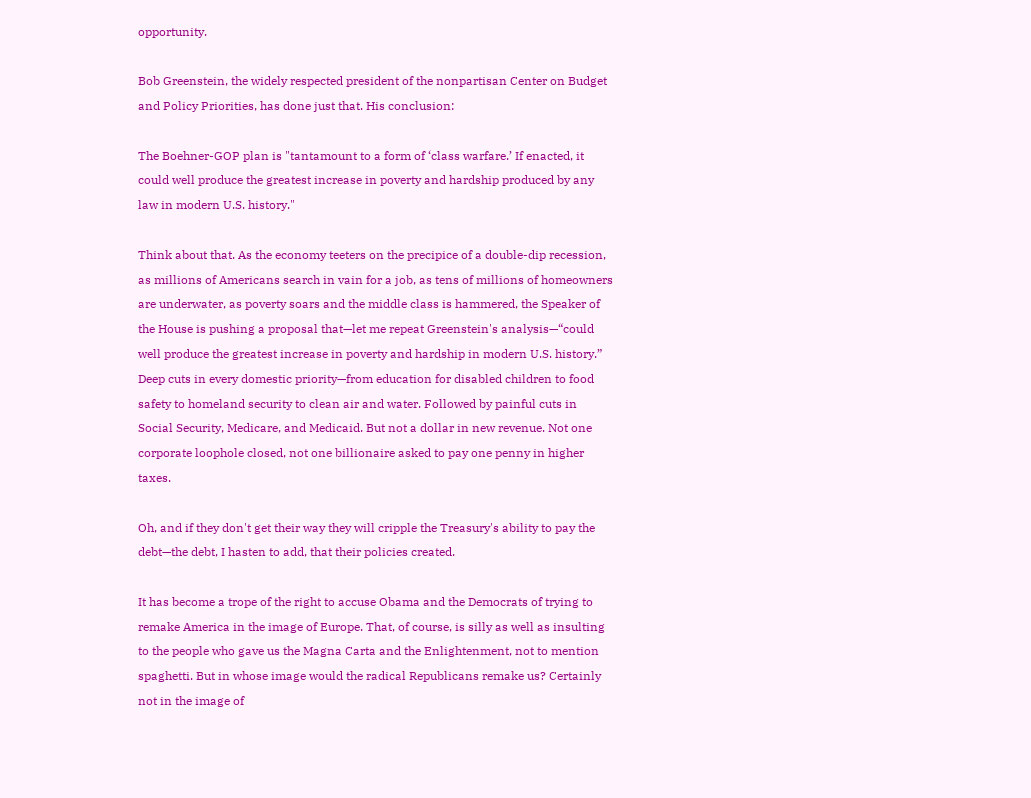opportunity.

Bob Greenstein, the widely respected president of the nonpartisan Center on Budget and Policy Priorities, has done just that. His conclusion:

The Boehner-GOP plan is "tantamount to a form of ‘class warfare.’ If enacted, it could well produce the greatest increase in poverty and hardship produced by any law in modern U.S. history."

Think about that. As the economy teeters on the precipice of a double-dip recession, as millions of Americans search in vain for a job, as tens of millions of homeowners are underwater, as poverty soars and the middle class is hammered, the Speaker of the House is pushing a proposal that—let me repeat Greenstein's analysis—“could well produce the greatest increase in poverty and hardship in modern U.S. history.” Deep cuts in every domestic priority—from education for disabled children to food safety to homeland security to clean air and water. Followed by painful cuts in Social Security, Medicare, and Medicaid. But not a dollar in new revenue. Not one corporate loophole closed, not one billionaire asked to pay one penny in higher taxes.

Oh, and if they don't get their way they will cripple the Treasury's ability to pay the debt—the debt, I hasten to add, that their policies created.

It has become a trope of the right to accuse Obama and the Democrats of trying to remake America in the image of Europe. That, of course, is silly as well as insulting to the people who gave us the Magna Carta and the Enlightenment, not to mention spaghetti. But in whose image would the radical Republicans remake us? Certainly not in the image of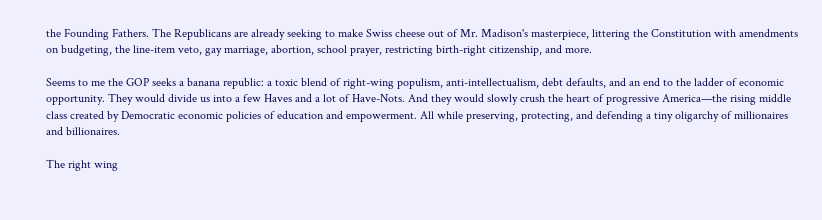the Founding Fathers. The Republicans are already seeking to make Swiss cheese out of Mr. Madison's masterpiece, littering the Constitution with amendments on budgeting, the line-item veto, gay marriage, abortion, school prayer, restricting birth-right citizenship, and more.

Seems to me the GOP seeks a banana republic: a toxic blend of right-wing populism, anti-intellectualism, debt defaults, and an end to the ladder of economic opportunity. They would divide us into a few Haves and a lot of Have-Nots. And they would slowly crush the heart of progressive America—the rising middle class created by Democratic economic policies of education and empowerment. All while preserving, protecting, and defending a tiny oligarchy of millionaires and billionaires.

The right wing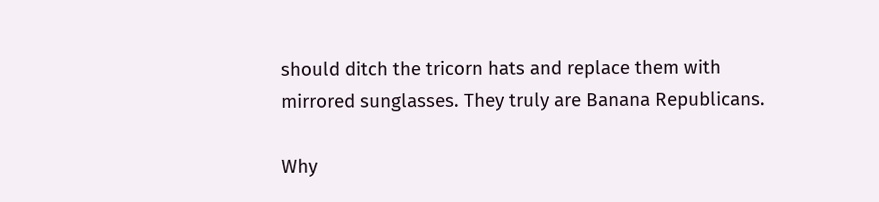should ditch the tricorn hats and replace them with mirrored sunglasses. They truly are Banana Republicans.

Why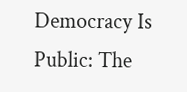Democracy Is Public: The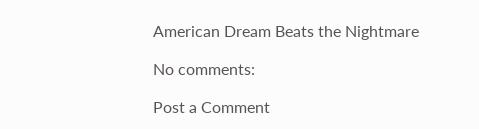American Dream Beats the Nightmare

No comments:

Post a Comment